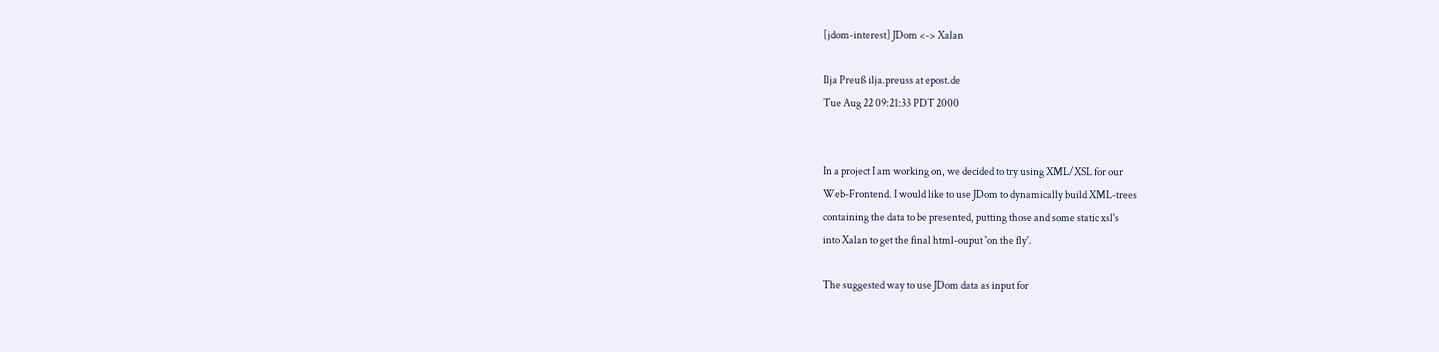[jdom-interest] JDom <-> Xalan

Ilja Preuß ilja.preuss at epost.de
Tue Aug 22 09:21:33 PDT 2000


In a project I am working on, we decided to try using XML/XSL for our
Web-Frontend. I would like to use JDom to dynamically build XML-trees
containing the data to be presented, putting those and some static xsl's
into Xalan to get the final html-ouput 'on the fly'.

The suggested way to use JDom data as input for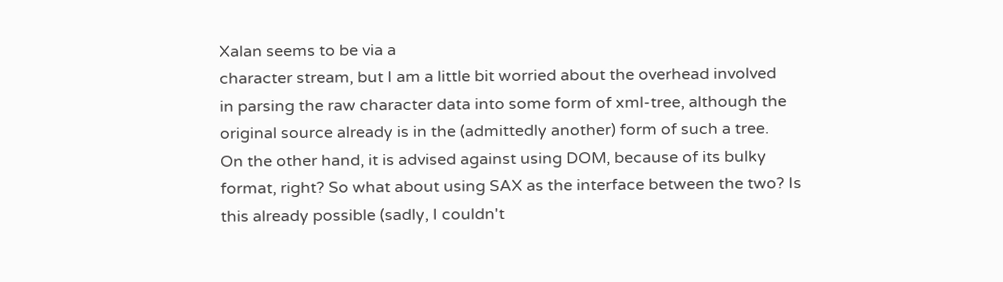Xalan seems to be via a
character stream, but I am a little bit worried about the overhead involved
in parsing the raw character data into some form of xml-tree, although the
original source already is in the (admittedly another) form of such a tree.
On the other hand, it is advised against using DOM, because of its bulky
format, right? So what about using SAX as the interface between the two? Is
this already possible (sadly, I couldn't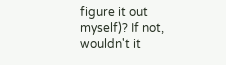figure it out myself)? If not,
wouldn't it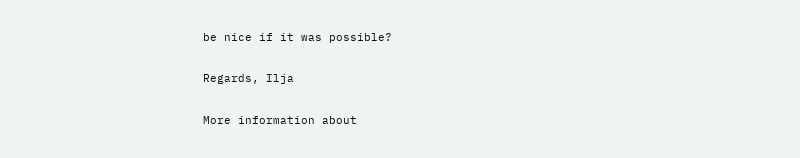be nice if it was possible?

Regards, Ilja

More information about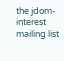the jdom-interest mailing list